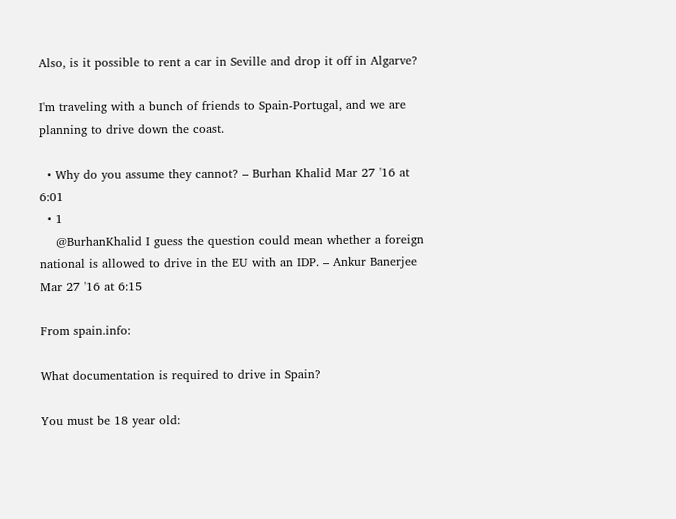Also, is it possible to rent a car in Seville and drop it off in Algarve?

I'm traveling with a bunch of friends to Spain-Portugal, and we are planning to drive down the coast.

  • Why do you assume they cannot? – Burhan Khalid Mar 27 '16 at 6:01
  • 1
    @BurhanKhalid I guess the question could mean whether a foreign national is allowed to drive in the EU with an IDP. – Ankur Banerjee Mar 27 '16 at 6:15

From spain.info:

What documentation is required to drive in Spain?

You must be 18 year old: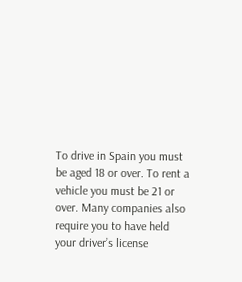To drive in Spain you must be aged 18 or over. To rent a vehicle you must be 21 or over. Many companies also require you to have held your driver’s license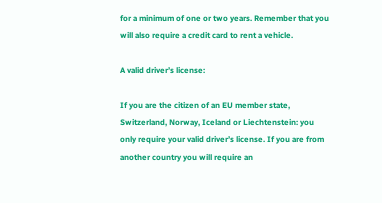for a minimum of one or two years. Remember that you will also require a credit card to rent a vehicle.

A valid driver’s license:

If you are the citizen of an EU member state, Switzerland, Norway, Iceland or Liechtenstein: you only require your valid driver’s license. If you are from another country you will require an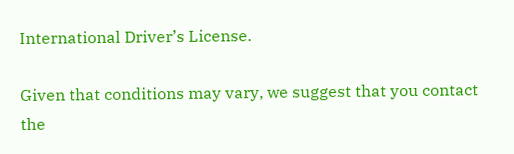International Driver’s License.

Given that conditions may vary, we suggest that you contact the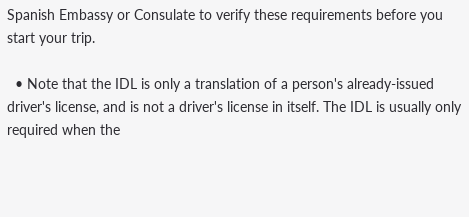Spanish Embassy or Consulate to verify these requirements before you start your trip.

  • Note that the IDL is only a translation of a person's already-issued driver's license, and is not a driver's license in itself. The IDL is usually only required when the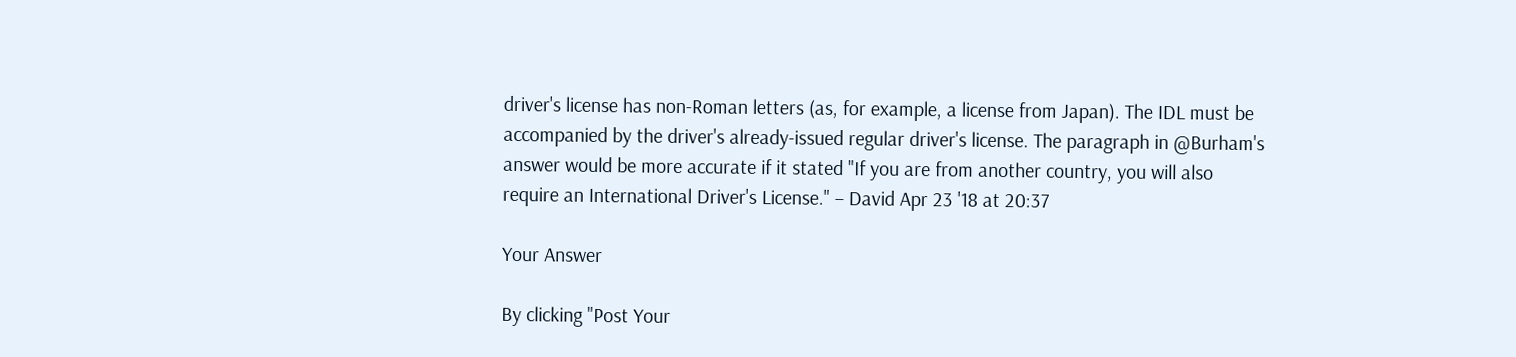driver's license has non-Roman letters (as, for example, a license from Japan). The IDL must be accompanied by the driver's already-issued regular driver's license. The paragraph in @Burham's answer would be more accurate if it stated "If you are from another country, you will also require an International Driver's License." – David Apr 23 '18 at 20:37

Your Answer

By clicking "Post Your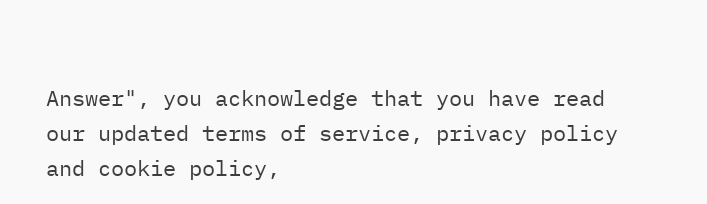Answer", you acknowledge that you have read our updated terms of service, privacy policy and cookie policy,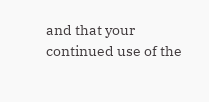and that your continued use of the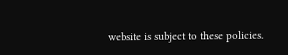website is subject to these policies.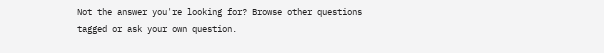Not the answer you're looking for? Browse other questions tagged or ask your own question.